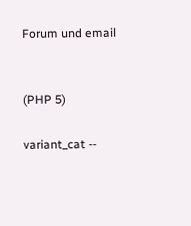Forum und email


(PHP 5)

variant_cat --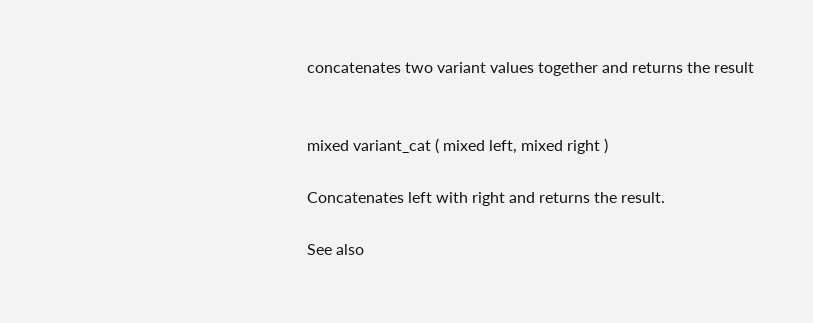concatenates two variant values together and returns the result


mixed variant_cat ( mixed left, mixed right )

Concatenates left with right and returns the result.

See also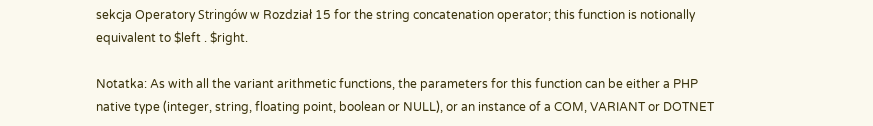sekcja Operatory Stringów w Rozdział 15 for the string concatenation operator; this function is notionally equivalent to $left . $right.

Notatka: As with all the variant arithmetic functions, the parameters for this function can be either a PHP native type (integer, string, floating point, boolean or NULL), or an instance of a COM, VARIANT or DOTNET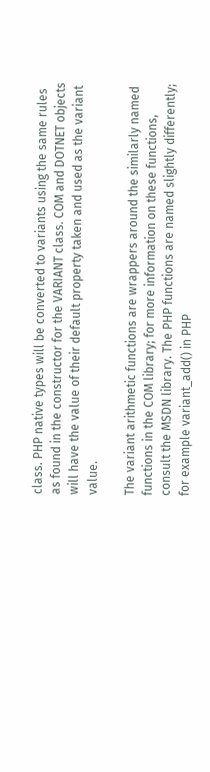class. PHP native types will be converted to variants using the same rules as found in the constructor for the VARIANT class. COM and DOTNET objects will have the value of their default property taken and used as the variant value.

The variant arithmetic functions are wrappers around the similarly named functions in the COM library; for more information on these functions, consult the MSDN library. The PHP functions are named slightly differently; for example variant_add() in PHP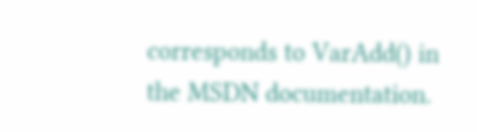corresponds to VarAdd() in the MSDN documentation.